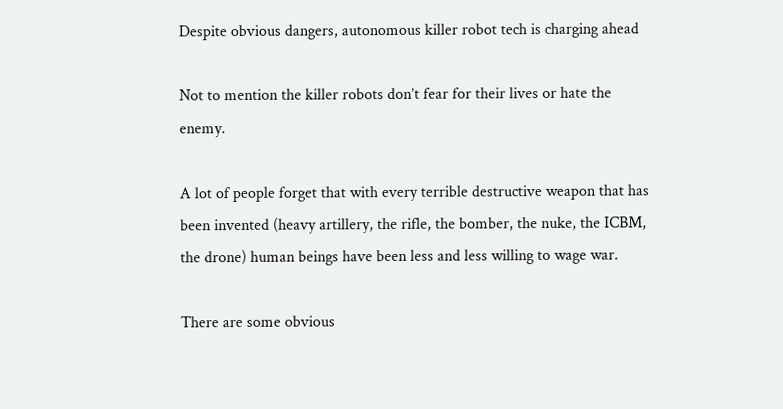Despite obvious dangers, autonomous killer robot tech is charging ahead

Not to mention the killer robots don’t fear for their lives or hate the enemy.

A lot of people forget that with every terrible destructive weapon that has been invented (heavy artillery, the rifle, the bomber, the nuke, the ICBM, the drone) human beings have been less and less willing to wage war.

There are some obvious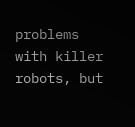problems with killer robots, but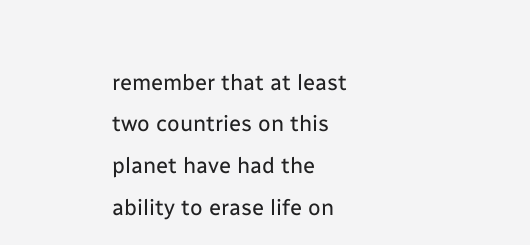remember that at least two countries on this planet have had the ability to erase life on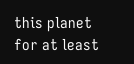this planet for at least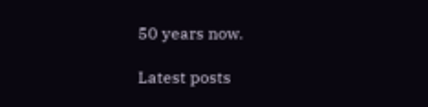50 years now.

Latest posts